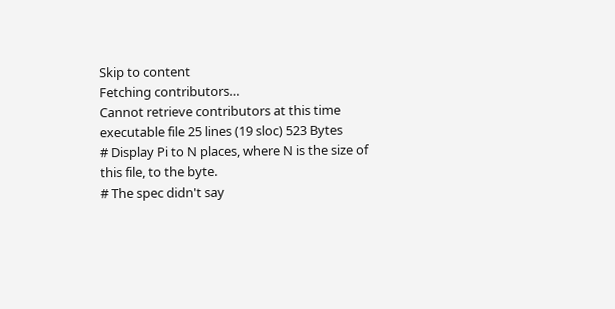Skip to content
Fetching contributors…
Cannot retrieve contributors at this time
executable file 25 lines (19 sloc) 523 Bytes
# Display Pi to N places, where N is the size of this file, to the byte.
# The spec didn't say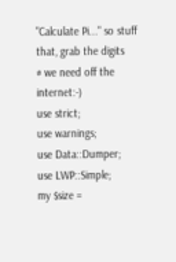"Calculate Pi..." so stuff that, grab the digits
# we need off the internet:-)
use strict;
use warnings;
use Data::Dumper;
use LWP::Simple;
my $size =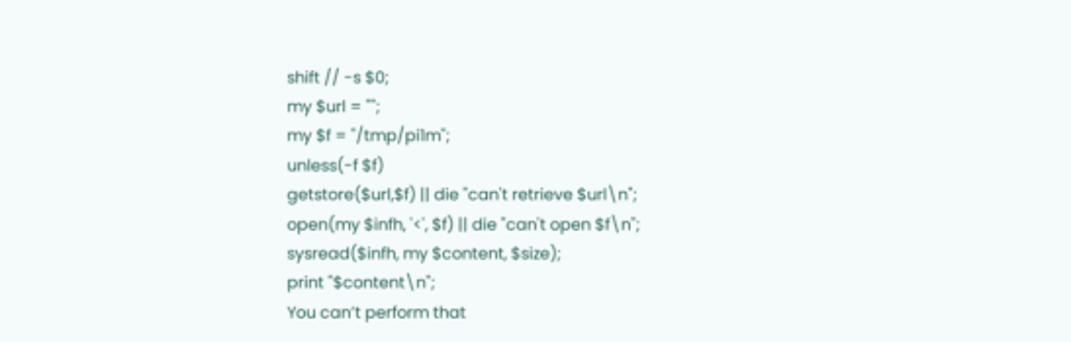shift // -s $0;
my $url = "";
my $f = "/tmp/pi1m";
unless(-f $f)
getstore($url,$f) || die "can't retrieve $url\n";
open(my $infh, '<', $f) || die "can't open $f\n";
sysread($infh, my $content, $size);
print "$content\n";
You can’t perform that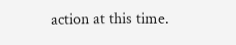action at this time.